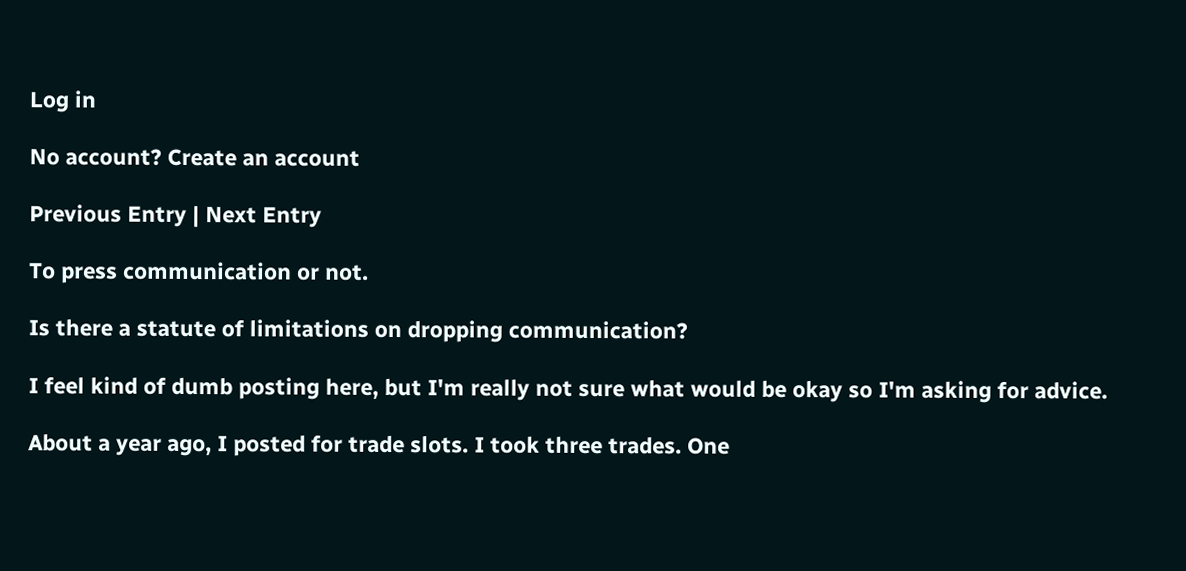Log in

No account? Create an account

Previous Entry | Next Entry

To press communication or not.

Is there a statute of limitations on dropping communication?

I feel kind of dumb posting here, but I'm really not sure what would be okay so I'm asking for advice.

About a year ago, I posted for trade slots. I took three trades. One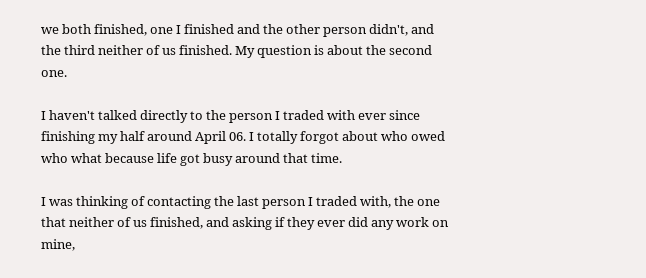we both finished, one I finished and the other person didn't, and the third neither of us finished. My question is about the second one.

I haven't talked directly to the person I traded with ever since finishing my half around April 06. I totally forgot about who owed who what because life got busy around that time.

I was thinking of contacting the last person I traded with, the one that neither of us finished, and asking if they ever did any work on mine,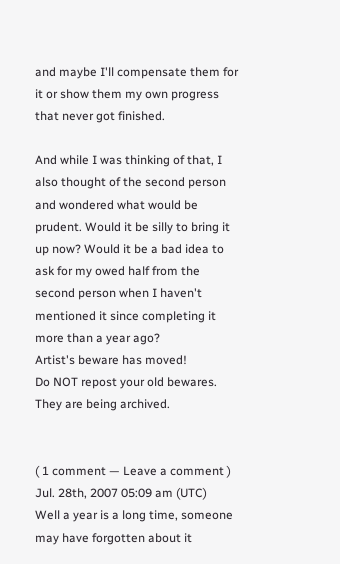and maybe I'll compensate them for it or show them my own progress that never got finished.

And while I was thinking of that, I also thought of the second person and wondered what would be prudent. Would it be silly to bring it up now? Would it be a bad idea to ask for my owed half from the second person when I haven't mentioned it since completing it more than a year ago?
Artist's beware has moved!
Do NOT repost your old bewares. They are being archived.


( 1 comment — Leave a comment )
Jul. 28th, 2007 05:09 am (UTC)
Well a year is a long time, someone may have forgotten about it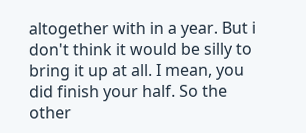altogether with in a year. But i don't think it would be silly to bring it up at all. I mean, you did finish your half. So the other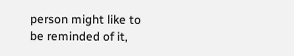person might like to be reminded of it,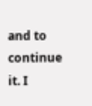and to continue it. I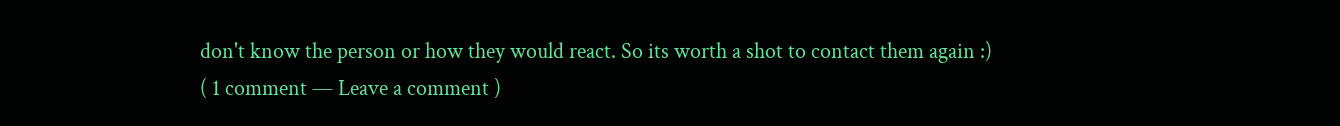don't know the person or how they would react. So its worth a shot to contact them again :)
( 1 comment — Leave a comment )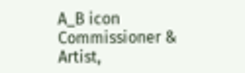A_B icon
Commissioner & Artist,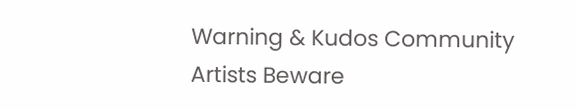Warning & Kudos Community
Artists Beware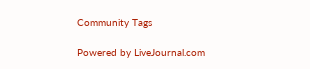Community Tags

Powered by LiveJournal.com